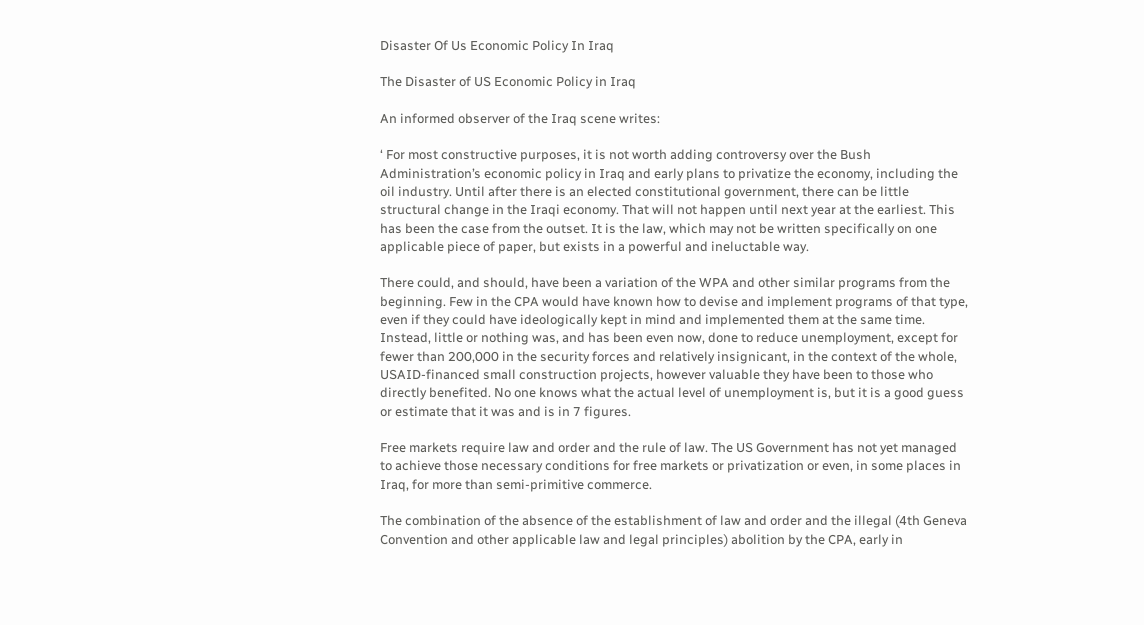Disaster Of Us Economic Policy In Iraq

The Disaster of US Economic Policy in Iraq

An informed observer of the Iraq scene writes:

‘ For most constructive purposes, it is not worth adding controversy over the Bush Administration’s economic policy in Iraq and early plans to privatize the economy, including the oil industry. Until after there is an elected constitutional government, there can be little structural change in the Iraqi economy. That will not happen until next year at the earliest. This has been the case from the outset. It is the law, which may not be written specifically on one applicable piece of paper, but exists in a powerful and ineluctable way.

There could, and should, have been a variation of the WPA and other similar programs from the beginning. Few in the CPA would have known how to devise and implement programs of that type, even if they could have ideologically kept in mind and implemented them at the same time. Instead, little or nothing was, and has been even now, done to reduce unemployment, except for fewer than 200,000 in the security forces and relatively insignicant, in the context of the whole, USAID-financed small construction projects, however valuable they have been to those who directly benefited. No one knows what the actual level of unemployment is, but it is a good guess or estimate that it was and is in 7 figures.

Free markets require law and order and the rule of law. The US Government has not yet managed to achieve those necessary conditions for free markets or privatization or even, in some places in Iraq, for more than semi-primitive commerce.

The combination of the absence of the establishment of law and order and the illegal (4th Geneva Convention and other applicable law and legal principles) abolition by the CPA, early in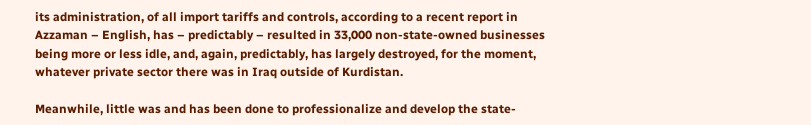its administration, of all import tariffs and controls, according to a recent report in Azzaman – English, has – predictably – resulted in 33,000 non-state-owned businesses being more or less idle, and, again, predictably, has largely destroyed, for the moment, whatever private sector there was in Iraq outside of Kurdistan.

Meanwhile, little was and has been done to professionalize and develop the state-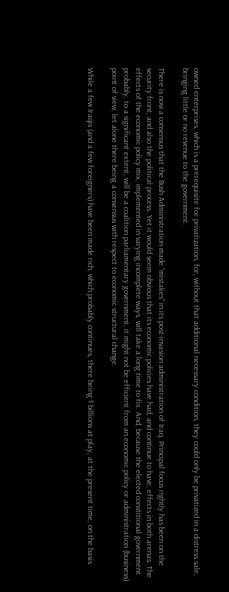owned enterprises, which is a prerequisite for privatization, for, without that additional necessary condition, they could only be privatized in a distress sale, bringing little or no revenue to the government.

There is now a consensus that the Bush Administration made “mistakes” in its post-invasion administration of Iraq. Principal focus rightly has been on the security front, and also the political process. Yet it would seem obvious that its economic policies have had, and continue to have, effects in both arenas. The effects of the economic policy mix, implemented in varying incomplete ways, will take a long time to fix. And, because the elected constitional government probably, to a significant extent, will be a coalition parliamentary government, it might not be efficient from an economic policy or administration (business) point of view, let alone there being a consensus with respect to economic structural change.

While a few Iraqis (and a few foreigners) have been made rich, which probably continues, there being $ billions at play, at the present time, on the basis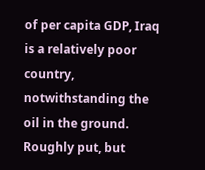of per capita GDP, Iraq is a relatively poor country, notwithstanding the oil in the ground. Roughly put, but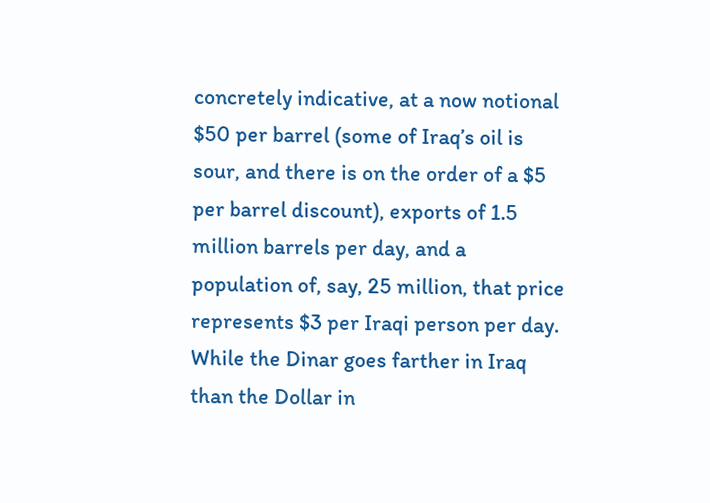concretely indicative, at a now notional $50 per barrel (some of Iraq’s oil is sour, and there is on the order of a $5 per barrel discount), exports of 1.5 million barrels per day, and a population of, say, 25 million, that price represents $3 per Iraqi person per day. While the Dinar goes farther in Iraq than the Dollar in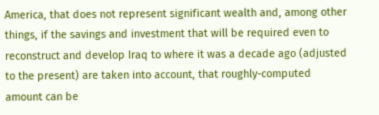America, that does not represent significant wealth and, among other things, if the savings and investment that will be required even to reconstruct and develop Iraq to where it was a decade ago (adjusted to the present) are taken into account, that roughly-computed amount can be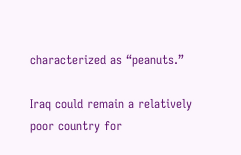characterized as “peanuts.”

Iraq could remain a relatively poor country for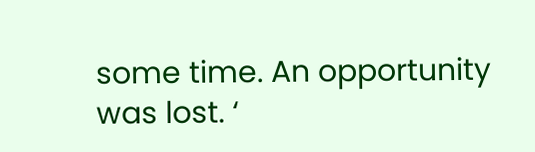some time. An opportunity was lost. ‘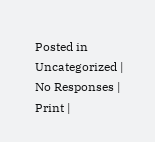Posted in Uncategorized | No Responses | Print |